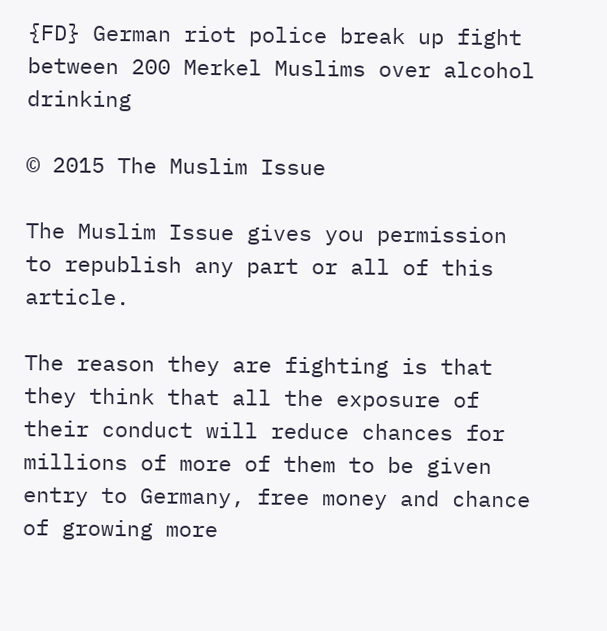{FD} German riot police break up fight between 200 Merkel Muslims over alcohol drinking

© 2015 The Muslim Issue

The Muslim Issue gives you permission to republish any part or all of this article.

The reason they are fighting is that they think that all the exposure of their conduct will reduce chances for millions of more of them to be given entry to Germany, free money and chance of growing more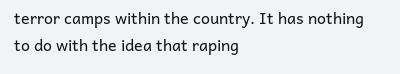terror camps within the country. It has nothing to do with the idea that raping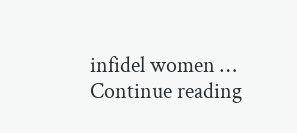infidel women … Continue reading